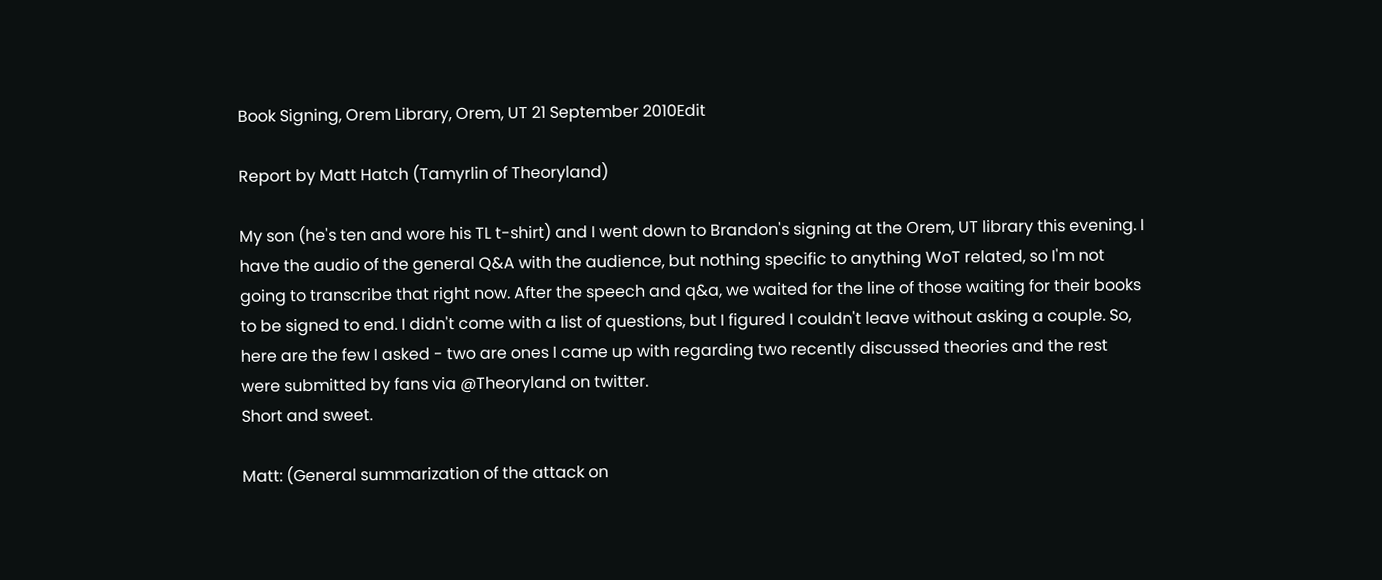Book Signing, Orem Library, Orem, UT 21 September 2010Edit

Report by Matt Hatch (Tamyrlin of Theoryland)

My son (he's ten and wore his TL t-shirt) and I went down to Brandon's signing at the Orem, UT library this evening. I have the audio of the general Q&A with the audience, but nothing specific to anything WoT related, so I'm not going to transcribe that right now. After the speech and q&a, we waited for the line of those waiting for their books to be signed to end. I didn't come with a list of questions, but I figured I couldn't leave without asking a couple. So, here are the few I asked - two are ones I came up with regarding two recently discussed theories and the rest were submitted by fans via @Theoryland on twitter.
Short and sweet.

Matt: (General summarization of the attack on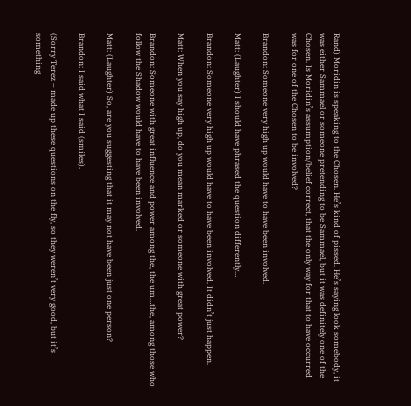Rand) Moridin is speaking to the Chosen. He’s kind of pissed. He’s saying look somebody, it was either Sammael or someone pretending to be Sammael, but it was definitely one of the Chosen. Is Moridin’s assumption/belief correct, that the only way for that to have occurred was for one of the Chosen to be involved?

Brandon: Someone very high up would have to have been involved.

Matt: (Laughter) I should have phrased the question differently…

Brandon: Someone very high up would have to have been involved. It didn’t just happen.

Matt: When you say high up, do you mean marked or someone with great power?

Brandon: Someone with great influence and power among the, the um…the, among those who follow the Shadow would have to have been involved.

Matt: (Laughter) So, are you suggesting that it may not have been just one person?

Brandon: I said what I said (smiles).

(Sorry Terez – made up these questions on the fly, so they weren’t very good, but it’s something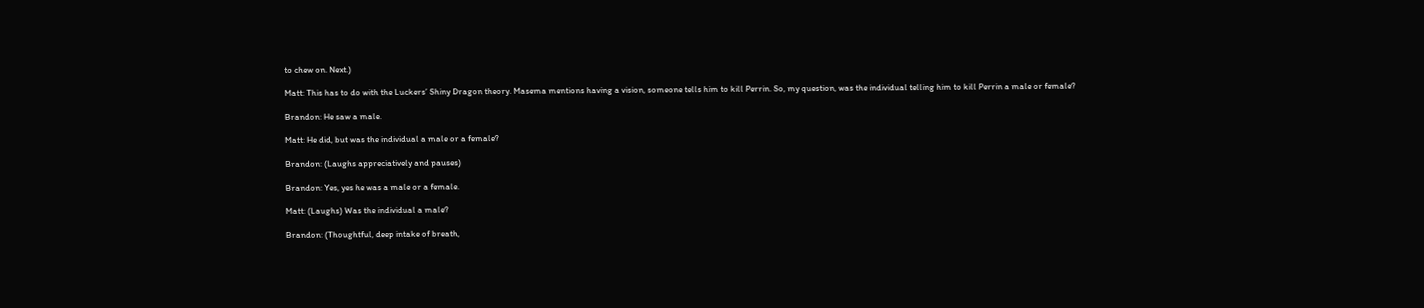to chew on. Next.)

Matt: This has to do with the Luckers’ Shiny Dragon theory. Masema mentions having a vision, someone tells him to kill Perrin. So, my question, was the individual telling him to kill Perrin a male or female?

Brandon: He saw a male.

Matt: He did, but was the individual a male or a female?

Brandon: (Laughs appreciatively and pauses)

Brandon: Yes, yes he was a male or a female.

Matt: (Laughs) Was the individual a male?

Brandon: (Thoughtful, deep intake of breath,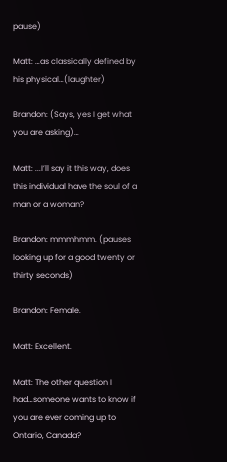pause)

Matt: …as classically defined by his physical…(laughter)

Brandon: (Says, yes I get what you are asking)…

Matt: ...I’ll say it this way, does this individual have the soul of a man or a woman?

Brandon: mmmhmm. (pauses looking up for a good twenty or thirty seconds)

Brandon: Female.

Matt: Excellent.

Matt: The other question I had…someone wants to know if you are ever coming up to Ontario, Canada?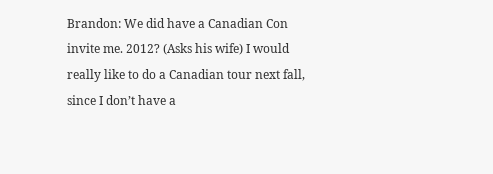Brandon: We did have a Canadian Con invite me. 2012? (Asks his wife) I would really like to do a Canadian tour next fall, since I don’t have a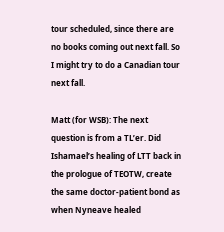tour scheduled, since there are no books coming out next fall. So I might try to do a Canadian tour next fall.

Matt (for WSB): The next question is from a TL’er. Did Ishamael’s healing of LTT back in the prologue of TEOTW, create the same doctor-patient bond as when Nyneave healed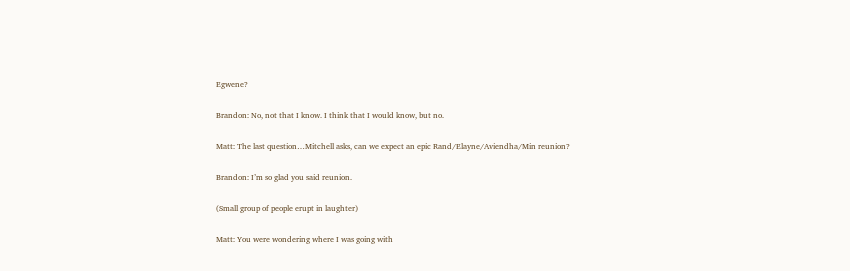Egwene?

Brandon: No, not that I know. I think that I would know, but no.

Matt: The last question…Mitchell asks, can we expect an epic Rand/Elayne/Aviendha/Min reunion?

Brandon: I’m so glad you said reunion.

(Small group of people erupt in laughter)

Matt: You were wondering where I was going with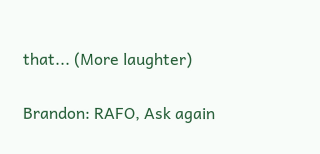that... (More laughter)

Brandon: RAFO, Ask again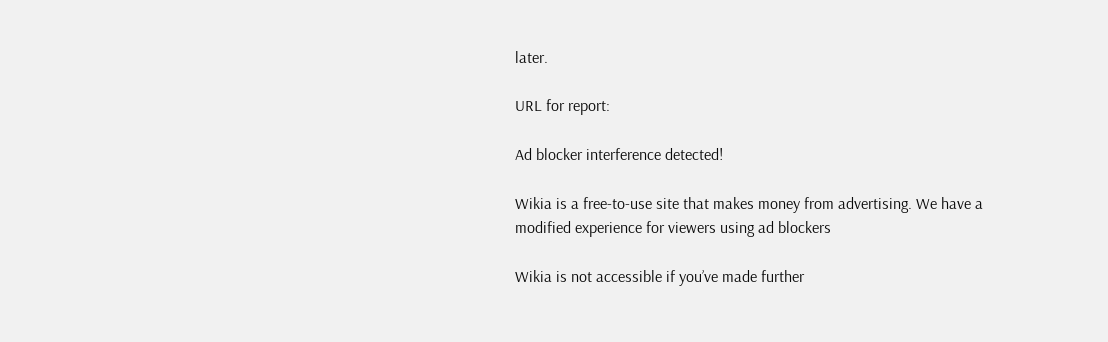later.

URL for report:

Ad blocker interference detected!

Wikia is a free-to-use site that makes money from advertising. We have a modified experience for viewers using ad blockers

Wikia is not accessible if you’ve made further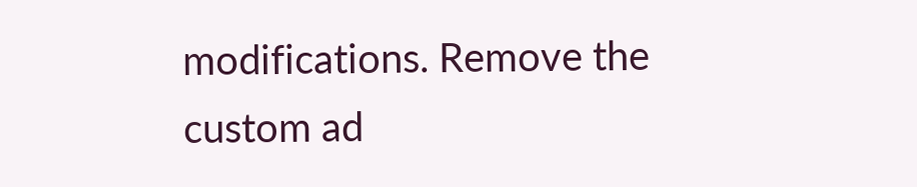modifications. Remove the custom ad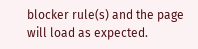blocker rule(s) and the page will load as expected.